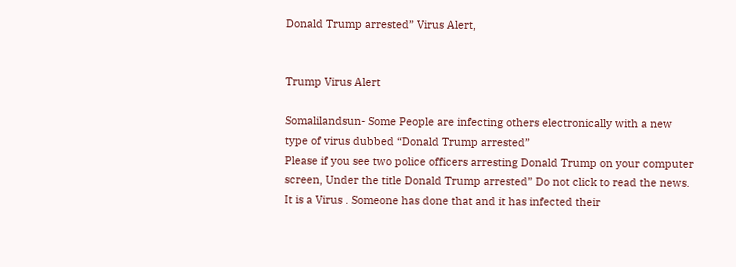Donald Trump arrested” Virus Alert,


Trump Virus Alert

Somalilandsun- Some People are infecting others electronically with a new type of virus dubbed “Donald Trump arrested”
Please if you see two police officers arresting Donald Trump on your computer screen, Under the title Donald Trump arrested” Do not click to read the news. It is a Virus . Someone has done that and it has infected their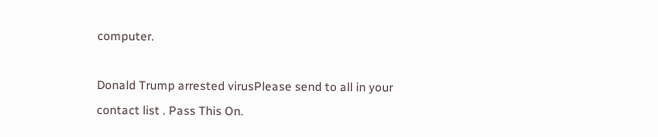computer.

Donald Trump arrested virusPlease send to all in your contact list . Pass This On.